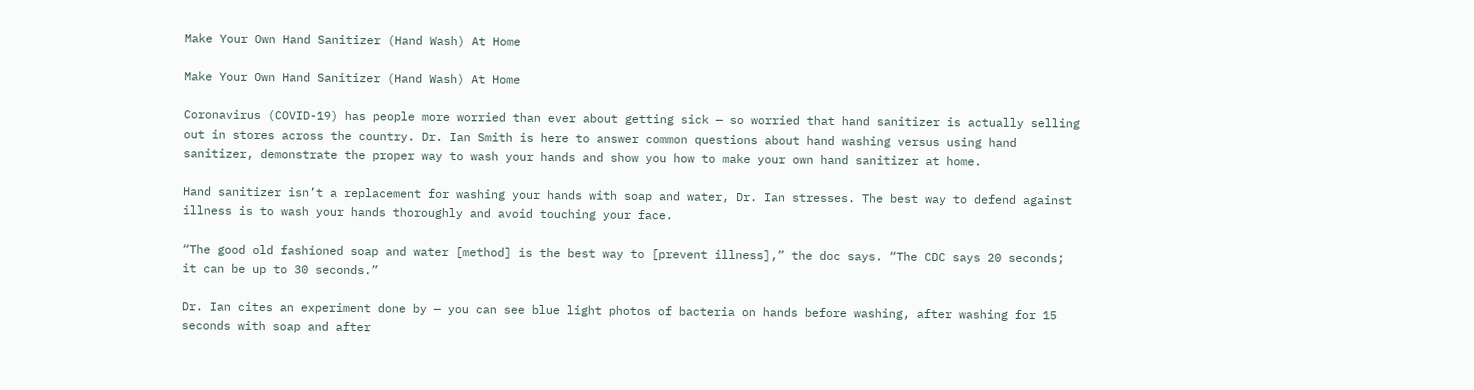Make Your Own Hand Sanitizer (Hand Wash) At Home

Make Your Own Hand Sanitizer (Hand Wash) At Home

Coronavirus (COVID-19) has people more worried than ever about getting sick — so worried that hand sanitizer is actually selling out in stores across the country. Dr. Ian Smith is here to answer common questions about hand washing versus using hand sanitizer, demonstrate the proper way to wash your hands and show you how to make your own hand sanitizer at home.

Hand sanitizer isn’t a replacement for washing your hands with soap and water, Dr. Ian stresses. The best way to defend against illness is to wash your hands thoroughly and avoid touching your face.

“The good old fashioned soap and water [method] is the best way to [prevent illness],” the doc says. “The CDC says 20 seconds; it can be up to 30 seconds.”

Dr. Ian cites an experiment done by — you can see blue light photos of bacteria on hands before washing, after washing for 15 seconds with soap and after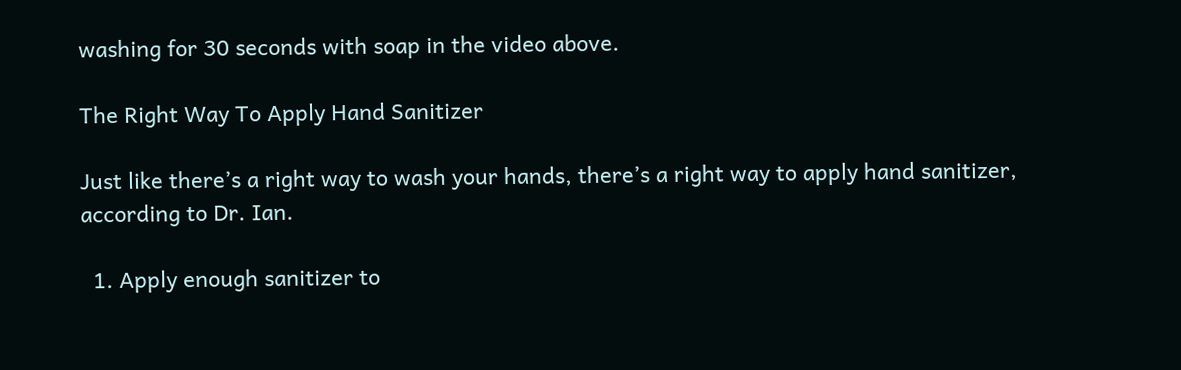washing for 30 seconds with soap in the video above.

The Right Way To Apply Hand Sanitizer

Just like there’s a right way to wash your hands, there’s a right way to apply hand sanitizer, according to Dr. Ian.

  1. Apply enough sanitizer to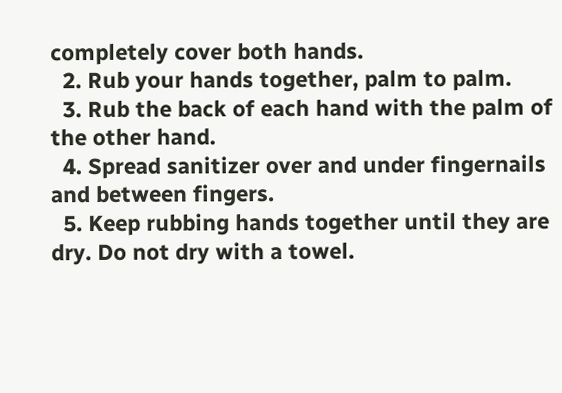completely cover both hands.
  2. Rub your hands together, palm to palm.
  3. Rub the back of each hand with the palm of the other hand.
  4. Spread sanitizer over and under fingernails and between fingers.
  5. Keep rubbing hands together until they are dry. Do not dry with a towel.